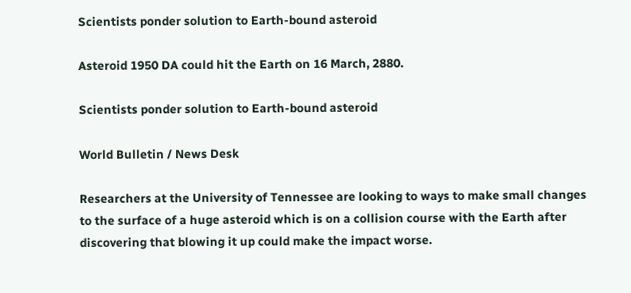Scientists ponder solution to Earth-bound asteroid

Asteroid 1950 DA could hit the Earth on 16 March, 2880.

Scientists ponder solution to Earth-bound asteroid

World Bulletin / News Desk

Researchers at the University of Tennessee are looking to ways to make small changes to the surface of a huge asteroid which is on a collision course with the Earth after discovering that blowing it up could make the impact worse.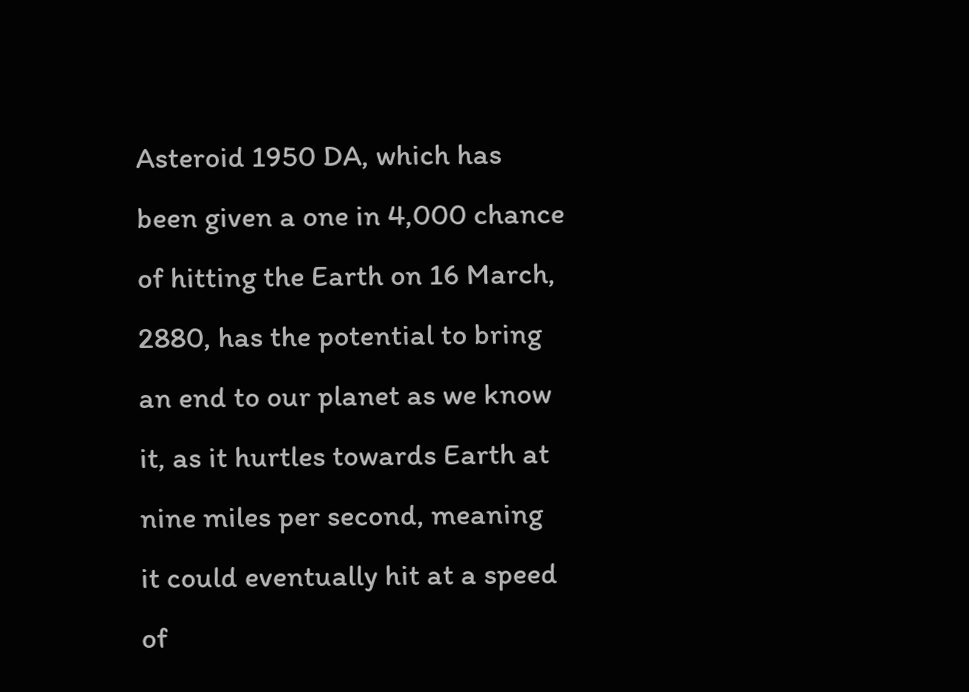Asteroid 1950 DA, which has been given a one in 4,000 chance of hitting the Earth on 16 March, 2880, has the potential to bring an end to our planet as we know it, as it hurtles towards Earth at nine miles per second, meaning it could eventually hit at a speed of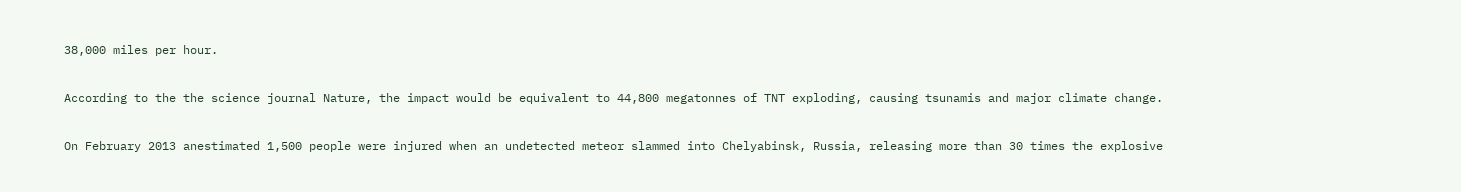38,000 miles per hour.

According to the the science journal Nature, the impact would be equivalent to 44,800 megatonnes of TNT exploding, causing tsunamis and major climate change.

On February 2013 anestimated 1,500 people were injured when an undetected meteor slammed into Chelyabinsk, Russia, releasing more than 30 times the explosive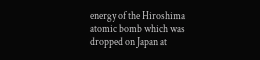energy of the Hiroshima atomic bomb which was dropped on Japan at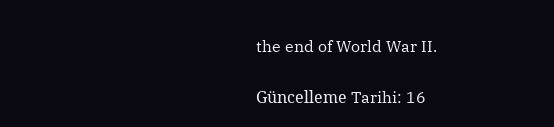the end of World War II.

Güncelleme Tarihi: 16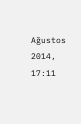Ağustos 2014, 17:11